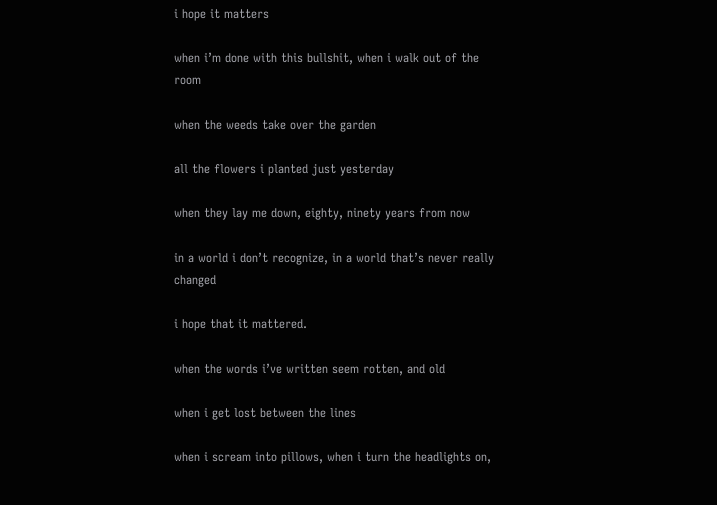i hope it matters

when i’m done with this bullshit, when i walk out of the room

when the weeds take over the garden

all the flowers i planted just yesterday

when they lay me down, eighty, ninety years from now

in a world i don’t recognize, in a world that’s never really changed

i hope that it mattered.

when the words i’ve written seem rotten, and old

when i get lost between the lines

when i scream into pillows, when i turn the headlights on,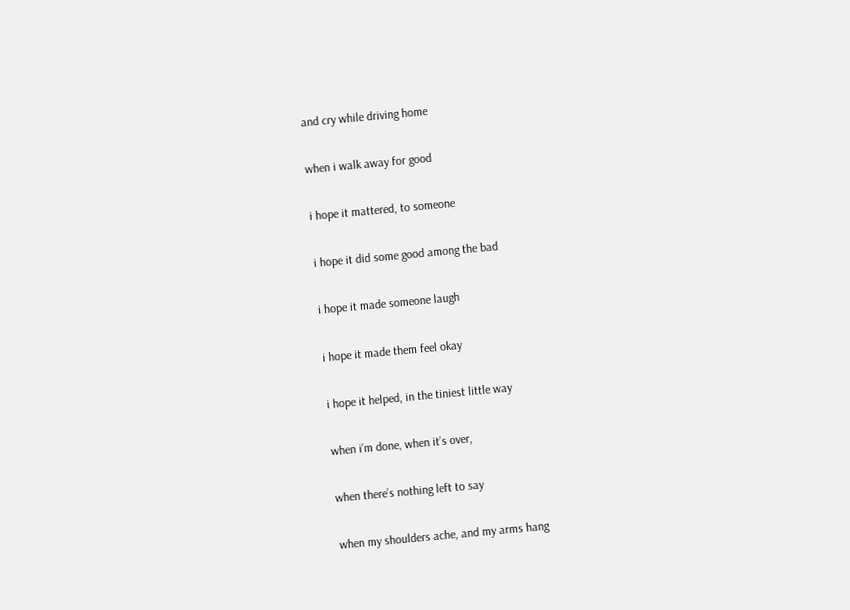and cry while driving home

when i walk away for good

i hope it mattered, to someone

i hope it did some good among the bad

i hope it made someone laugh

i hope it made them feel okay

i hope it helped, in the tiniest little way

when i’m done, when it’s over,

when there’s nothing left to say

when my shoulders ache, and my arms hang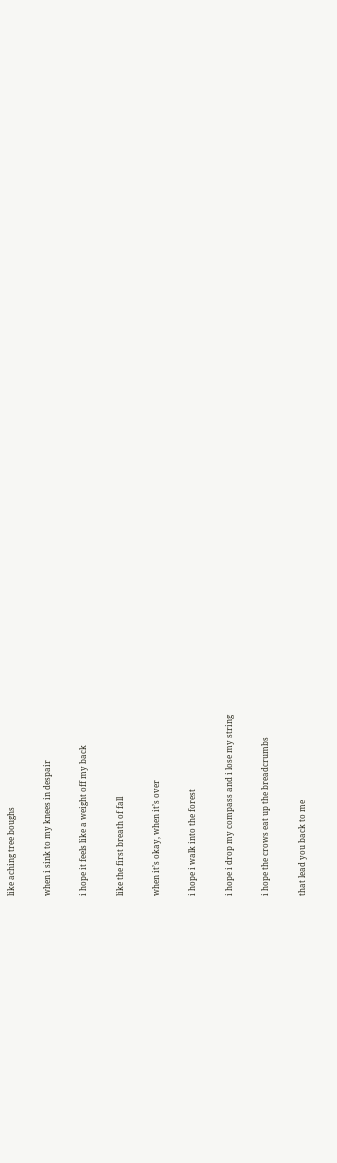like aching tree boughs

when i sink to my knees in despair

i hope it feels like a weight off my back

like the first breath of fall

when it’s okay, when it’s over

i hope i walk into the forest

i hope i drop my compass and i lose my string

i hope the crows eat up the breadcrumbs

that lead you back to me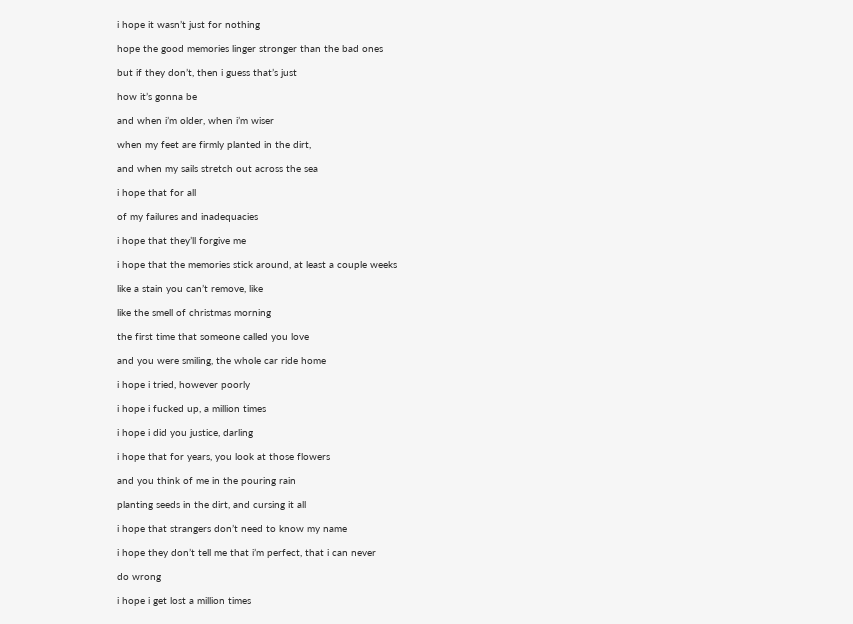i hope it wasn’t just for nothing

hope the good memories linger stronger than the bad ones

but if they don’t, then i guess that’s just

how it’s gonna be

and when i’m older, when i’m wiser

when my feet are firmly planted in the dirt,

and when my sails stretch out across the sea

i hope that for all

of my failures and inadequacies

i hope that they’ll forgive me

i hope that the memories stick around, at least a couple weeks

like a stain you can’t remove, like

like the smell of christmas morning

the first time that someone called you love

and you were smiling, the whole car ride home

i hope i tried, however poorly

i hope i fucked up, a million times

i hope i did you justice, darling

i hope that for years, you look at those flowers

and you think of me in the pouring rain

planting seeds in the dirt, and cursing it all

i hope that strangers don’t need to know my name

i hope they don’t tell me that i’m perfect, that i can never

do wrong

i hope i get lost a million times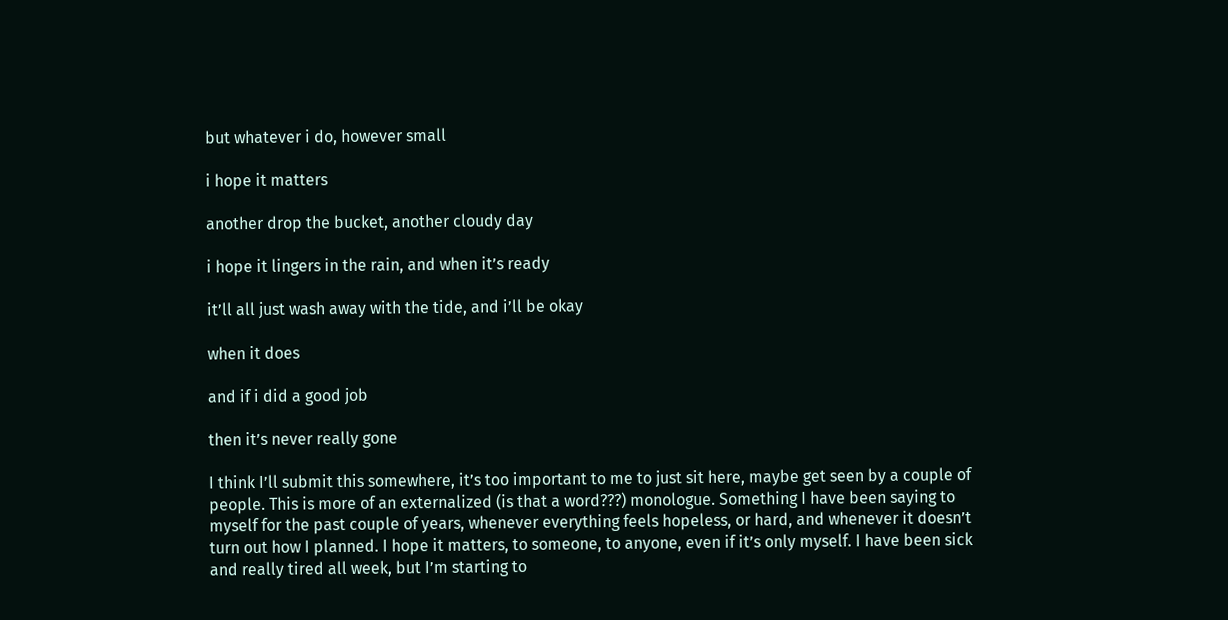but whatever i do, however small

i hope it matters

another drop the bucket, another cloudy day

i hope it lingers in the rain, and when it’s ready

it’ll all just wash away with the tide, and i’ll be okay

when it does

and if i did a good job

then it’s never really gone

I think I’ll submit this somewhere, it’s too important to me to just sit here, maybe get seen by a couple of people. This is more of an externalized (is that a word???) monologue. Something I have been saying to myself for the past couple of years, whenever everything feels hopeless, or hard, and whenever it doesn’t turn out how I planned. I hope it matters, to someone, to anyone, even if it’s only myself. I have been sick and really tired all week, but I’m starting to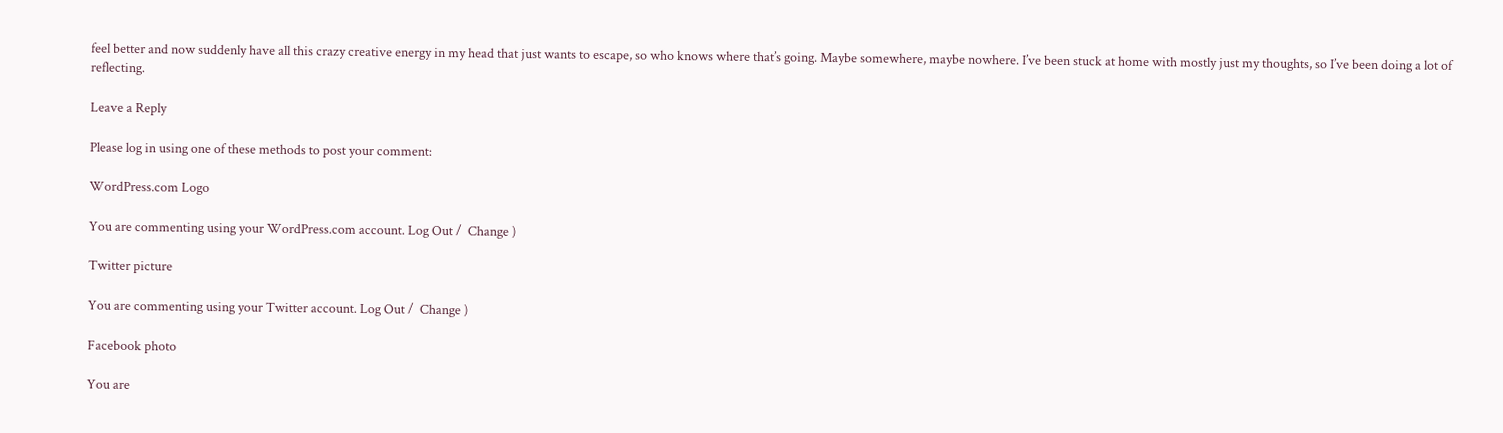feel better and now suddenly have all this crazy creative energy in my head that just wants to escape, so who knows where that’s going. Maybe somewhere, maybe nowhere. I’ve been stuck at home with mostly just my thoughts, so I’ve been doing a lot of reflecting.

Leave a Reply

Please log in using one of these methods to post your comment:

WordPress.com Logo

You are commenting using your WordPress.com account. Log Out /  Change )

Twitter picture

You are commenting using your Twitter account. Log Out /  Change )

Facebook photo

You are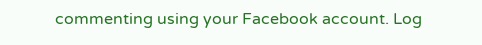commenting using your Facebook account. Log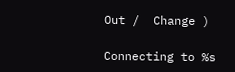Out /  Change )

Connecting to %s